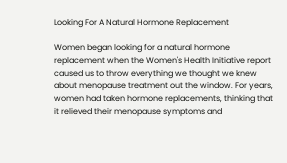Looking For A Natural Hormone Replacement

Women began looking for a natural hormone replacement when the Women's Health Initiative report caused us to throw everything we thought we knew about menopause treatment out the window. For years, women had taken hormone replacements, thinking that it relieved their menopause symptoms and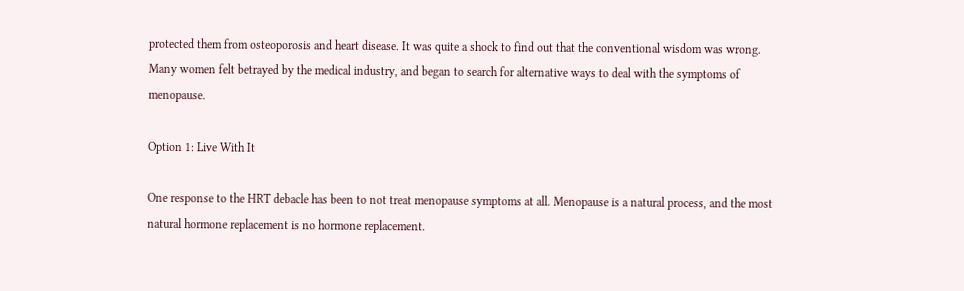protected them from osteoporosis and heart disease. It was quite a shock to find out that the conventional wisdom was wrong. Many women felt betrayed by the medical industry, and began to search for alternative ways to deal with the symptoms of menopause.

Option 1: Live With It

One response to the HRT debacle has been to not treat menopause symptoms at all. Menopause is a natural process, and the most natural hormone replacement is no hormone replacement.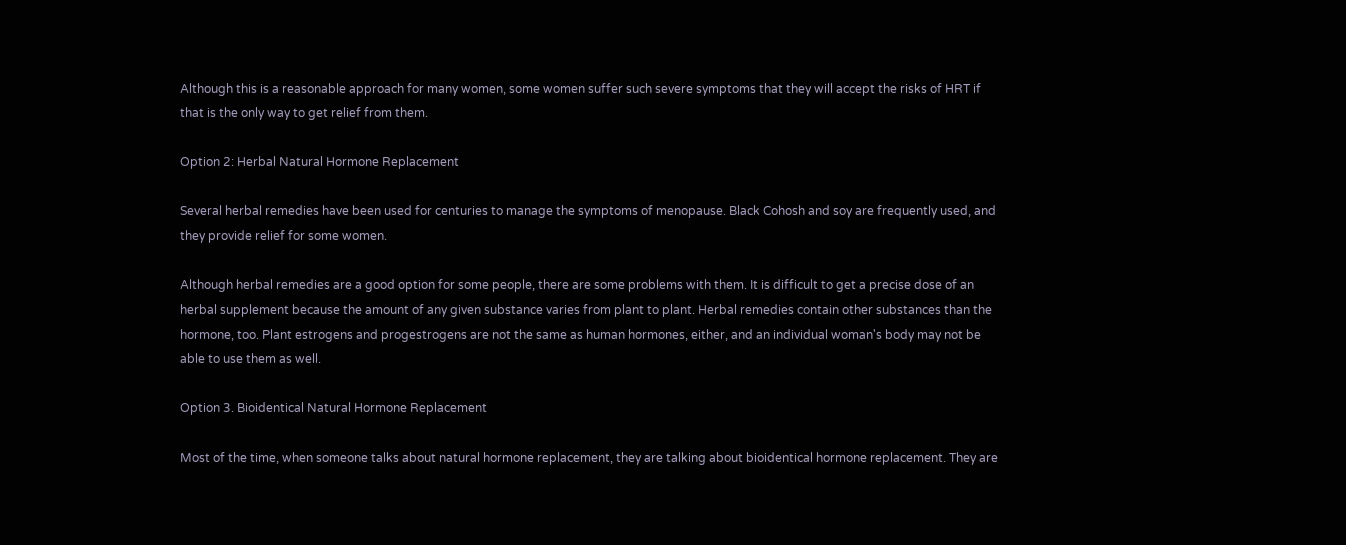Although this is a reasonable approach for many women, some women suffer such severe symptoms that they will accept the risks of HRT if that is the only way to get relief from them.

Option 2: Herbal Natural Hormone Replacement

Several herbal remedies have been used for centuries to manage the symptoms of menopause. Black Cohosh and soy are frequently used, and they provide relief for some women.

Although herbal remedies are a good option for some people, there are some problems with them. It is difficult to get a precise dose of an herbal supplement because the amount of any given substance varies from plant to plant. Herbal remedies contain other substances than the hormone, too. Plant estrogens and progestrogens are not the same as human hormones, either, and an individual woman's body may not be able to use them as well.

Option 3. Bioidentical Natural Hormone Replacement

Most of the time, when someone talks about natural hormone replacement, they are talking about bioidentical hormone replacement. They are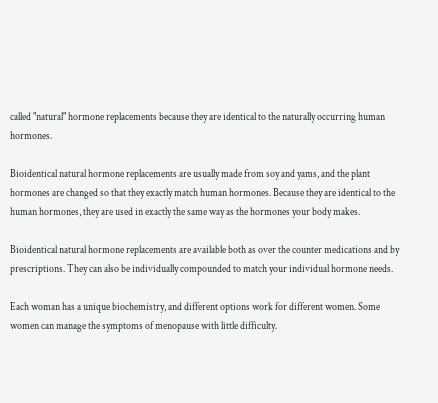called "natural" hormone replacements because they are identical to the naturally occurring human hormones.

Bioidentical natural hormone replacements are usually made from soy and yams, and the plant hormones are changed so that they exactly match human hormones. Because they are identical to the human hormones, they are used in exactly the same way as the hormones your body makes.

Bioidentical natural hormone replacements are available both as over the counter medications and by prescriptions. They can also be individually compounded to match your individual hormone needs.

Each woman has a unique biochemistry, and different options work for different women. Some women can manage the symptoms of menopause with little difficulty.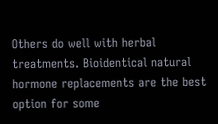Others do well with herbal treatments. Bioidentical natural hormone replacements are the best option for some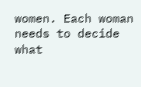women. Each woman needs to decide what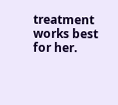treatment works best for her.